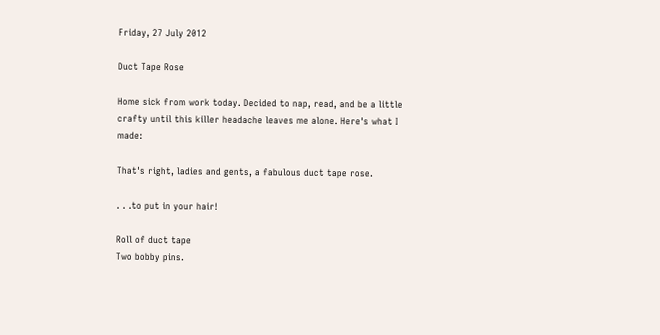Friday, 27 July 2012

Duct Tape Rose

Home sick from work today. Decided to nap, read, and be a little crafty until this killer headache leaves me alone. Here's what I made:

That's right, ladies and gents, a fabulous duct tape rose.

. . .to put in your hair!

Roll of duct tape
Two bobby pins.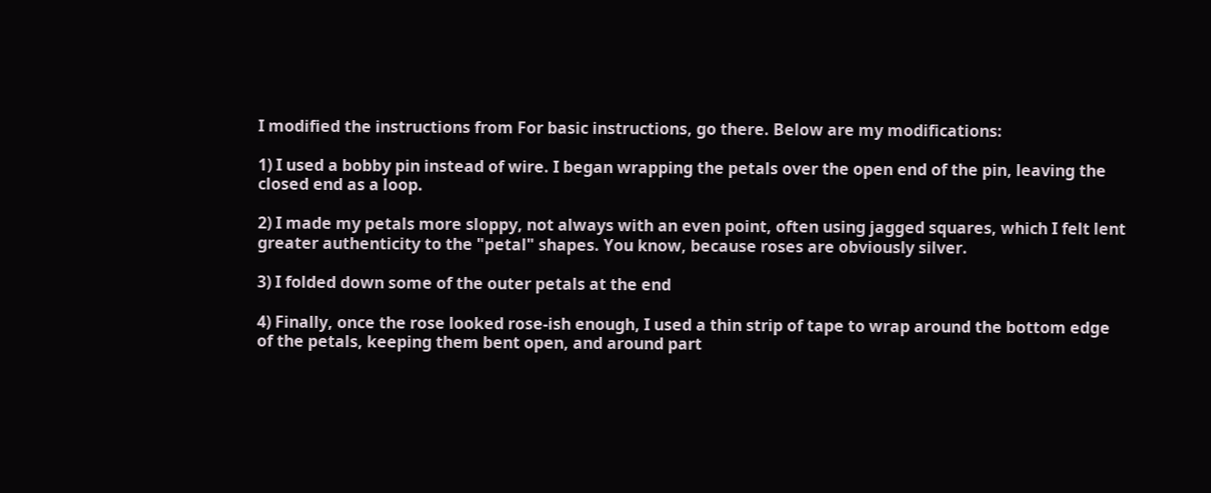I modified the instructions from For basic instructions, go there. Below are my modifications:

1) I used a bobby pin instead of wire. I began wrapping the petals over the open end of the pin, leaving the closed end as a loop.

2) I made my petals more sloppy, not always with an even point, often using jagged squares, which I felt lent greater authenticity to the "petal" shapes. You know, because roses are obviously silver.

3) I folded down some of the outer petals at the end

4) Finally, once the rose looked rose-ish enough, I used a thin strip of tape to wrap around the bottom edge of the petals, keeping them bent open, and around part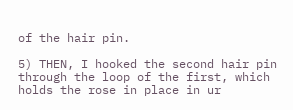of the hair pin.

5) THEN, I hooked the second hair pin through the loop of the first, which holds the rose in place in ur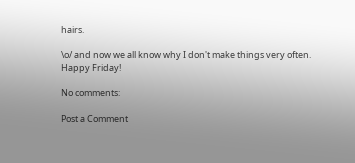hairs.

\o/ and now we all know why I don't make things very often. Happy Friday!

No comments:

Post a Comment